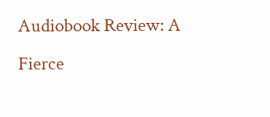Audiobook Review: A Fierce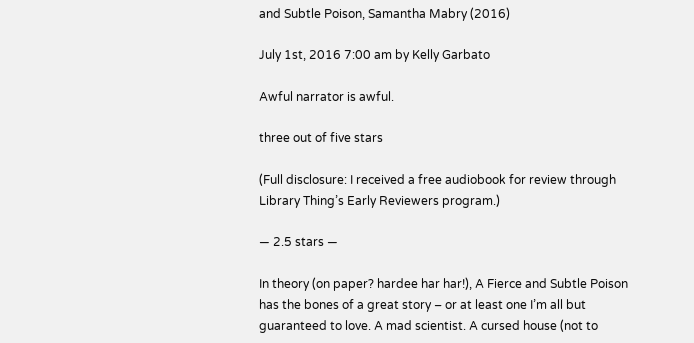and Subtle Poison, Samantha Mabry (2016)

July 1st, 2016 7:00 am by Kelly Garbato

Awful narrator is awful.

three out of five stars

(Full disclosure: I received a free audiobook for review through Library Thing’s Early Reviewers program.)

— 2.5 stars —

In theory (on paper? hardee har har!), A Fierce and Subtle Poison has the bones of a great story – or at least one I’m all but guaranteed to love. A mad scientist. A cursed house (not to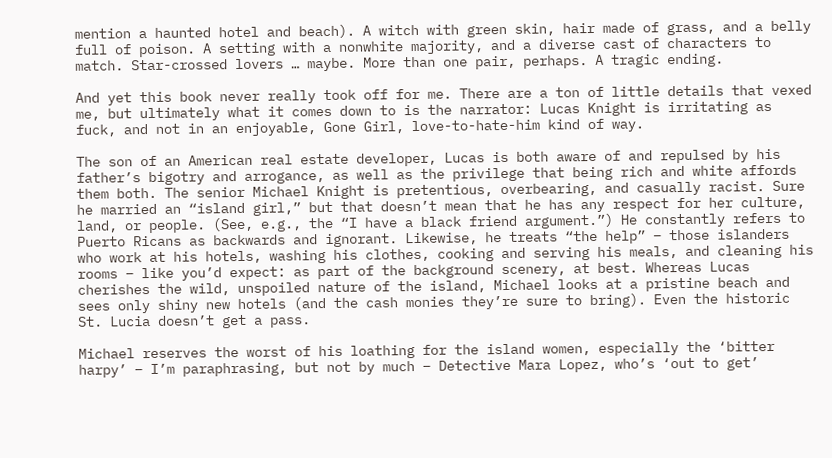mention a haunted hotel and beach). A witch with green skin, hair made of grass, and a belly full of poison. A setting with a nonwhite majority, and a diverse cast of characters to match. Star-crossed lovers … maybe. More than one pair, perhaps. A tragic ending.

And yet this book never really took off for me. There are a ton of little details that vexed me, but ultimately what it comes down to is the narrator: Lucas Knight is irritating as fuck, and not in an enjoyable, Gone Girl, love-to-hate-him kind of way.

The son of an American real estate developer, Lucas is both aware of and repulsed by his father’s bigotry and arrogance, as well as the privilege that being rich and white affords them both. The senior Michael Knight is pretentious, overbearing, and casually racist. Sure he married an “island girl,” but that doesn’t mean that he has any respect for her culture, land, or people. (See, e.g., the “I have a black friend argument.”) He constantly refers to Puerto Ricans as backwards and ignorant. Likewise, he treats “the help” – those islanders who work at his hotels, washing his clothes, cooking and serving his meals, and cleaning his rooms – like you’d expect: as part of the background scenery, at best. Whereas Lucas cherishes the wild, unspoiled nature of the island, Michael looks at a pristine beach and sees only shiny new hotels (and the cash monies they’re sure to bring). Even the historic St. Lucia doesn’t get a pass.

Michael reserves the worst of his loathing for the island women, especially the ‘bitter harpy’ – I’m paraphrasing, but not by much – Detective Mara Lopez, who’s ‘out to get’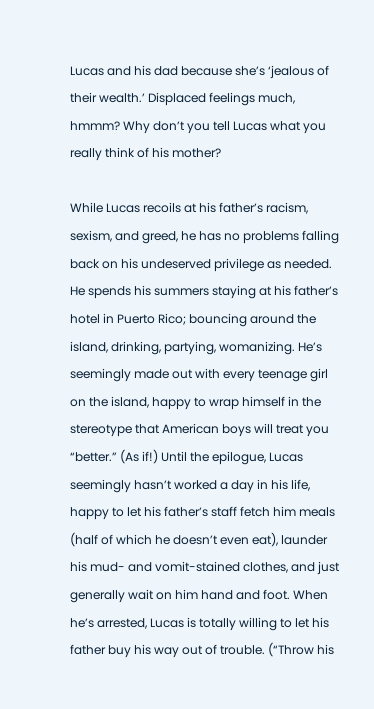Lucas and his dad because she’s ‘jealous of their wealth.’ Displaced feelings much, hmmm? Why don’t you tell Lucas what you really think of his mother?

While Lucas recoils at his father’s racism, sexism, and greed, he has no problems falling back on his undeserved privilege as needed. He spends his summers staying at his father’s hotel in Puerto Rico; bouncing around the island, drinking, partying, womanizing. He’s seemingly made out with every teenage girl on the island, happy to wrap himself in the stereotype that American boys will treat you “better.” (As if!) Until the epilogue, Lucas seemingly hasn’t worked a day in his life, happy to let his father’s staff fetch him meals (half of which he doesn’t even eat), launder his mud- and vomit-stained clothes, and just generally wait on him hand and foot. When he’s arrested, Lucas is totally willing to let his father buy his way out of trouble. (“Throw his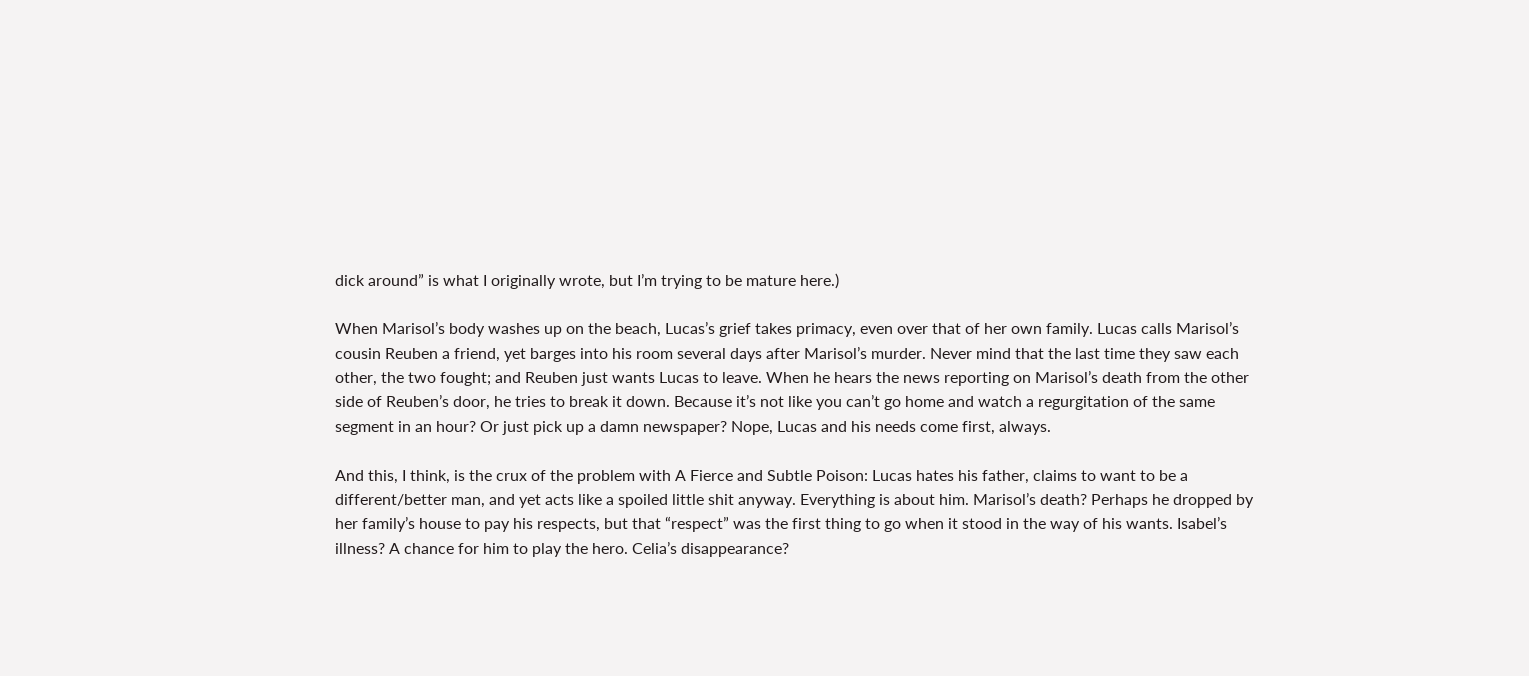dick around” is what I originally wrote, but I’m trying to be mature here.)

When Marisol’s body washes up on the beach, Lucas’s grief takes primacy, even over that of her own family. Lucas calls Marisol’s cousin Reuben a friend, yet barges into his room several days after Marisol’s murder. Never mind that the last time they saw each other, the two fought; and Reuben just wants Lucas to leave. When he hears the news reporting on Marisol’s death from the other side of Reuben’s door, he tries to break it down. Because it’s not like you can’t go home and watch a regurgitation of the same segment in an hour? Or just pick up a damn newspaper? Nope, Lucas and his needs come first, always.

And this, I think, is the crux of the problem with A Fierce and Subtle Poison: Lucas hates his father, claims to want to be a different/better man, and yet acts like a spoiled little shit anyway. Everything is about him. Marisol’s death? Perhaps he dropped by her family’s house to pay his respects, but that “respect” was the first thing to go when it stood in the way of his wants. Isabel’s illness? A chance for him to play the hero. Celia’s disappearance?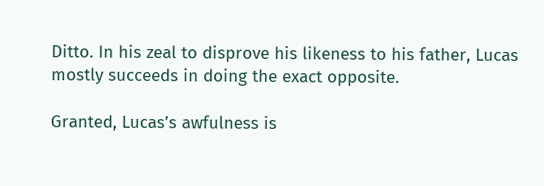Ditto. In his zeal to disprove his likeness to his father, Lucas mostly succeeds in doing the exact opposite.

Granted, Lucas’s awfulness is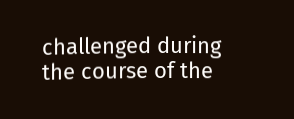challenged during the course of the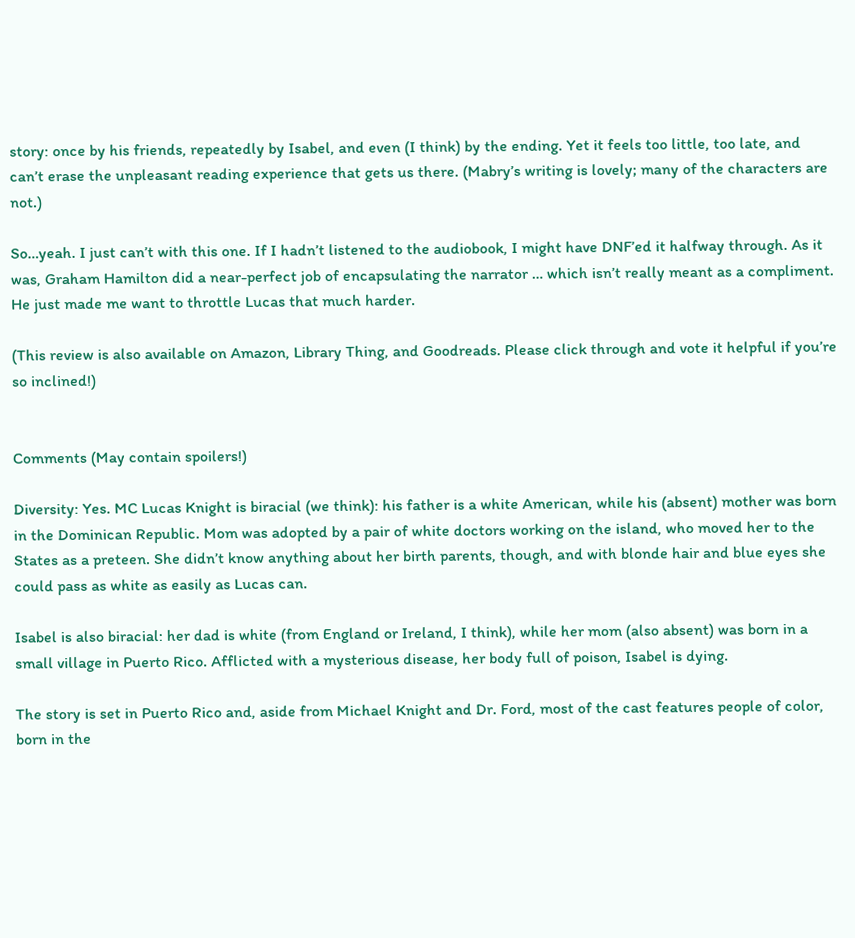story: once by his friends, repeatedly by Isabel, and even (I think) by the ending. Yet it feels too little, too late, and can’t erase the unpleasant reading experience that gets us there. (Mabry’s writing is lovely; many of the characters are not.)

So…yeah. I just can’t with this one. If I hadn’t listened to the audiobook, I might have DNF’ed it halfway through. As it was, Graham Hamilton did a near-perfect job of encapsulating the narrator … which isn’t really meant as a compliment. He just made me want to throttle Lucas that much harder.

(This review is also available on Amazon, Library Thing, and Goodreads. Please click through and vote it helpful if you’re so inclined!)


Comments (May contain spoilers!)

Diversity: Yes. MC Lucas Knight is biracial (we think): his father is a white American, while his (absent) mother was born in the Dominican Republic. Mom was adopted by a pair of white doctors working on the island, who moved her to the States as a preteen. She didn’t know anything about her birth parents, though, and with blonde hair and blue eyes she could pass as white as easily as Lucas can.

Isabel is also biracial: her dad is white (from England or Ireland, I think), while her mom (also absent) was born in a small village in Puerto Rico. Afflicted with a mysterious disease, her body full of poison, Isabel is dying.

The story is set in Puerto Rico and, aside from Michael Knight and Dr. Ford, most of the cast features people of color, born in the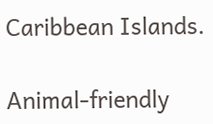Caribbean Islands.

Animal-friendly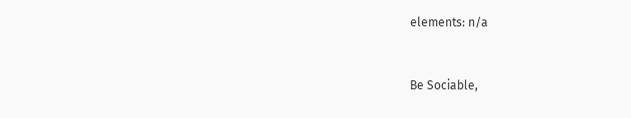elements: n/a


Be Sociable,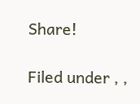Share!

Filed under , ,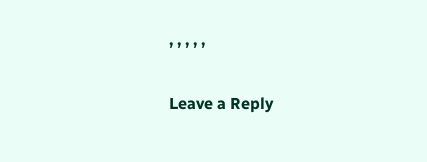, , , , ,

Leave a Reply